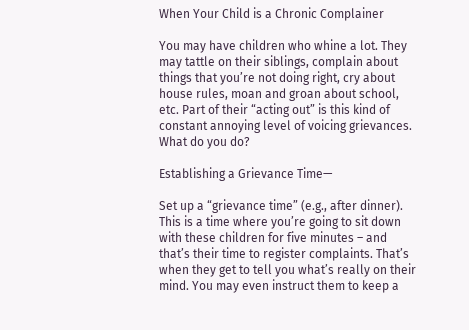When Your Child is a Chronic Complainer

You may have children who whine a lot. They may tattle on their siblings, complain about things that you’re not doing right, cry about house rules, moan and groan about school, etc. Part of their “acting out” is this kind of constant annoying level of voicing grievances. What do you do?

Establishing a Grievance Time—

Set up a “grievance time” (e.g., after dinner). This is a time where you’re going to sit down with these children for five minutes – and that’s their time to register complaints. That’s when they get to tell you what’s really on their mind. You may even instruct them to keep a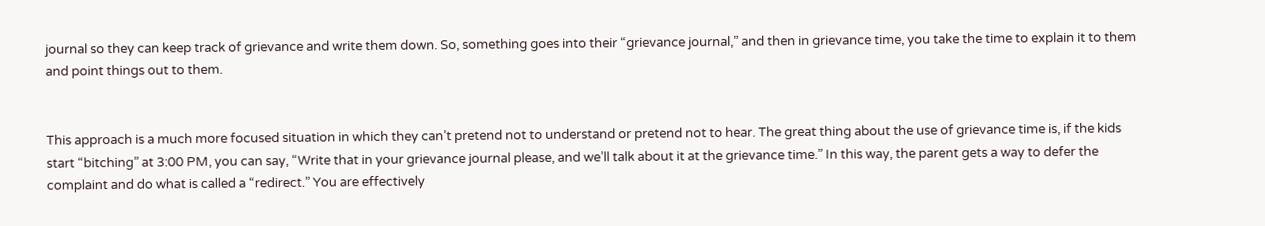journal so they can keep track of grievance and write them down. So, something goes into their “grievance journal,” and then in grievance time, you take the time to explain it to them and point things out to them.


This approach is a much more focused situation in which they can’t pretend not to understand or pretend not to hear. The great thing about the use of grievance time is, if the kids start “bitching” at 3:00 PM, you can say, “Write that in your grievance journal please, and we’ll talk about it at the grievance time.” In this way, the parent gets a way to defer the complaint and do what is called a “redirect.” You are effectively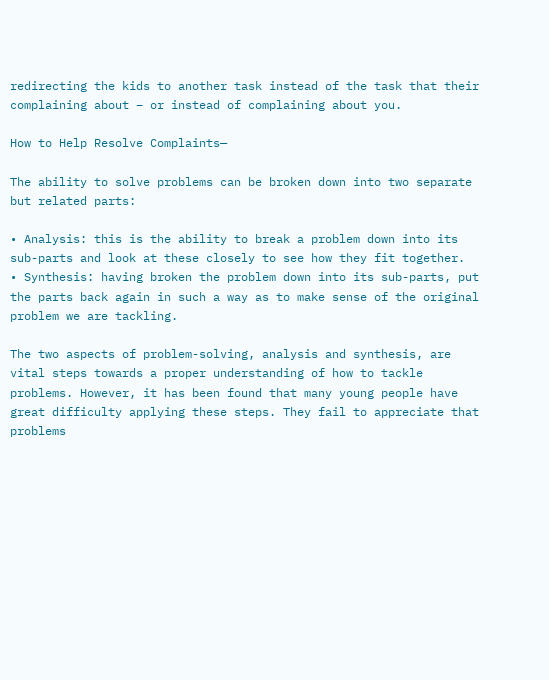redirecting the kids to another task instead of the task that their complaining about – or instead of complaining about you.

How to Help Resolve Complaints—

The ability to solve problems can be broken down into two separate but related parts:

• Analysis: this is the ability to break a problem down into its sub-parts and look at these closely to see how they fit together.
• Synthesis: having broken the problem down into its sub-parts, put the parts back again in such a way as to make sense of the original problem we are tackling.

The two aspects of problem-solving, analysis and synthesis, are vital steps towards a proper understanding of how to tackle problems. However, it has been found that many young people have great difficulty applying these steps. They fail to appreciate that problems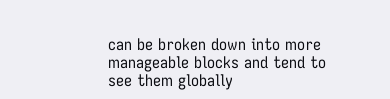can be broken down into more manageable blocks and tend to see them globally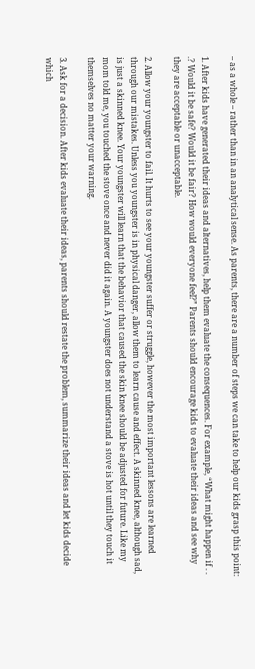– as a whole – rather than in an analytical sense. As parents, there are a number of steps we can take to help our kids grasp this point:

1. After kids have generated their ideas and alternatives, help them evaluate the consequences. For example, “What might happen if . . .? Would it be safe? Would it be fair? How would everyone feel?” Parents should encourage kids to evaluate their ideas and see why they are acceptable or unacceptable.

2. Allow your youngster to fail. It hurts to see your youngster suffer or struggle, however the most important lessons are learned through our mistakes. Unless you youngster is in physical danger, allow them to learn cause and effect. A skinned knee, although sad, is just a skinned knee. Your youngster will learn that the behavior that caused the skin knee should be adjusted for future. Like my mom told me, you touched the stove once and never did it again. A youngster does not understand a stove is hot until they touch it themselves no matter your warning.

3. Ask for a decision. After kids evaluate their ideas, parents should restate the problem, summarize their ideas and let kids decide which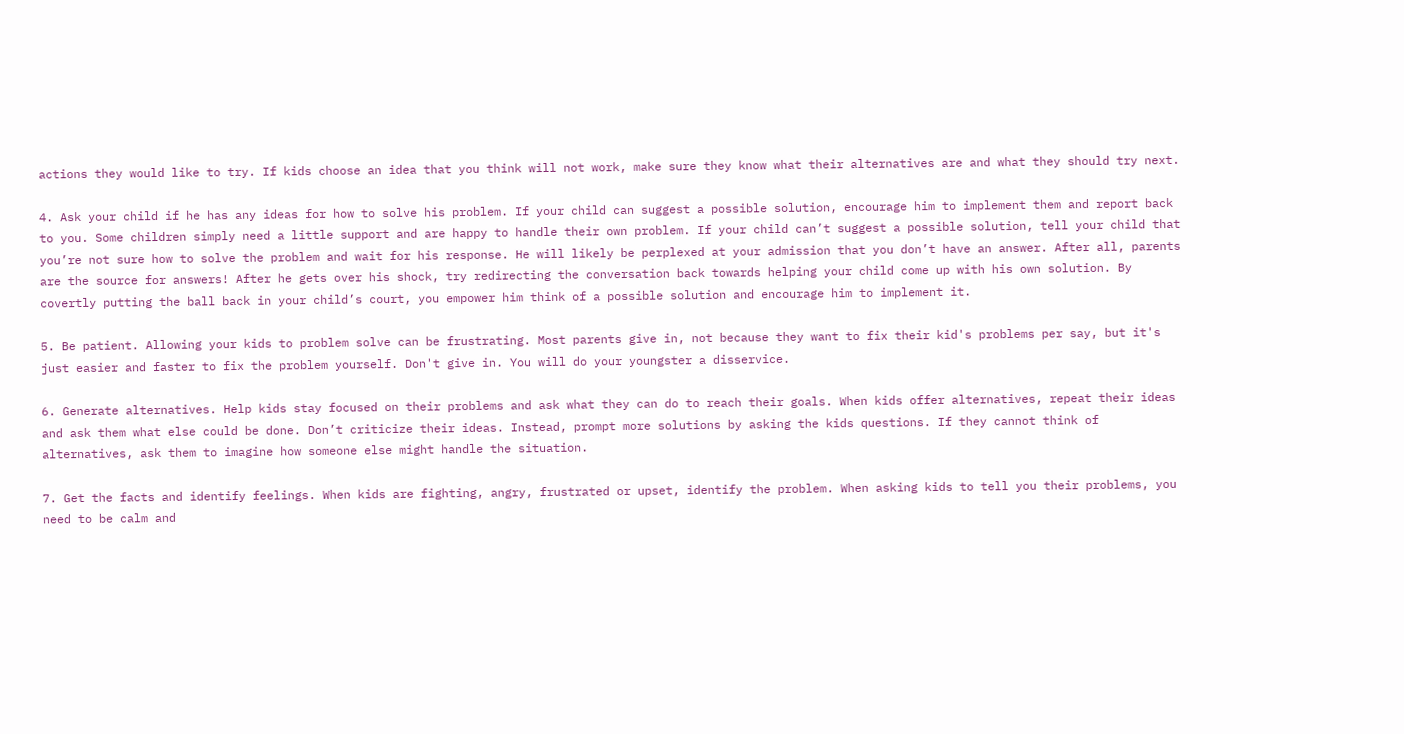actions they would like to try. If kids choose an idea that you think will not work, make sure they know what their alternatives are and what they should try next.

4. Ask your child if he has any ideas for how to solve his problem. If your child can suggest a possible solution, encourage him to implement them and report back to you. Some children simply need a little support and are happy to handle their own problem. If your child can’t suggest a possible solution, tell your child that you’re not sure how to solve the problem and wait for his response. He will likely be perplexed at your admission that you don’t have an answer. After all, parents are the source for answers! After he gets over his shock, try redirecting the conversation back towards helping your child come up with his own solution. By covertly putting the ball back in your child’s court, you empower him think of a possible solution and encourage him to implement it.

5. Be patient. Allowing your kids to problem solve can be frustrating. Most parents give in, not because they want to fix their kid's problems per say, but it's just easier and faster to fix the problem yourself. Don't give in. You will do your youngster a disservice.

6. Generate alternatives. Help kids stay focused on their problems and ask what they can do to reach their goals. When kids offer alternatives, repeat their ideas and ask them what else could be done. Don’t criticize their ideas. Instead, prompt more solutions by asking the kids questions. If they cannot think of alternatives, ask them to imagine how someone else might handle the situation.

7. Get the facts and identify feelings. When kids are fighting, angry, frustrated or upset, identify the problem. When asking kids to tell you their problems, you need to be calm and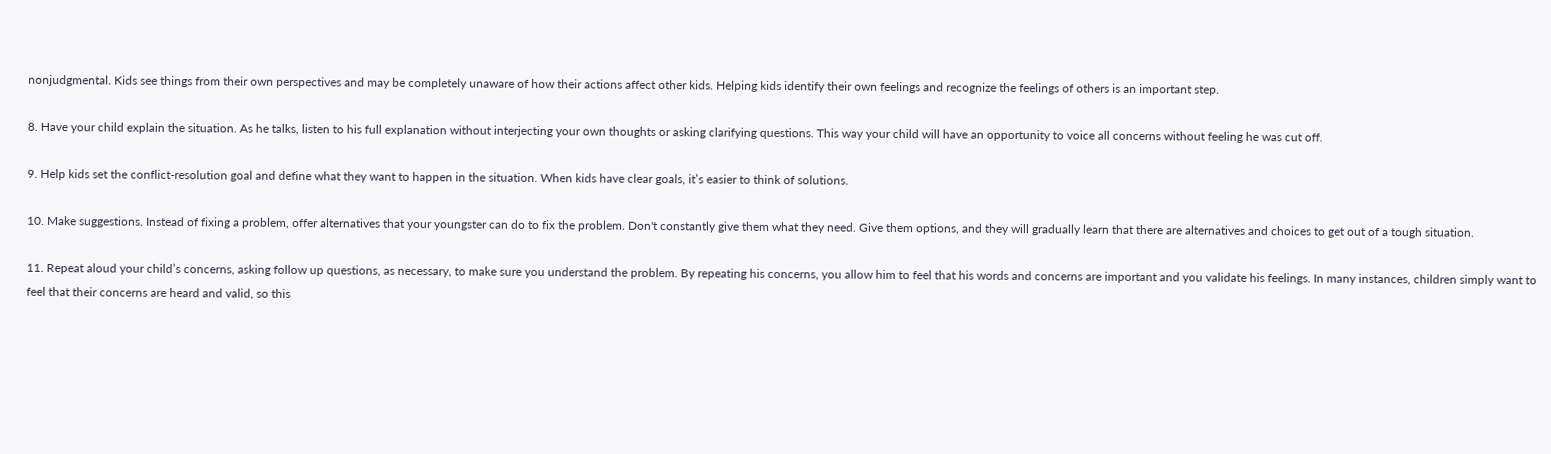nonjudgmental. Kids see things from their own perspectives and may be completely unaware of how their actions affect other kids. Helping kids identify their own feelings and recognize the feelings of others is an important step.

8. Have your child explain the situation. As he talks, listen to his full explanation without interjecting your own thoughts or asking clarifying questions. This way your child will have an opportunity to voice all concerns without feeling he was cut off.

9. Help kids set the conflict-resolution goal and define what they want to happen in the situation. When kids have clear goals, it’s easier to think of solutions.

10. Make suggestions. Instead of fixing a problem, offer alternatives that your youngster can do to fix the problem. Don't constantly give them what they need. Give them options, and they will gradually learn that there are alternatives and choices to get out of a tough situation.

11. Repeat aloud your child’s concerns, asking follow up questions, as necessary, to make sure you understand the problem. By repeating his concerns, you allow him to feel that his words and concerns are important and you validate his feelings. In many instances, children simply want to feel that their concerns are heard and valid, so this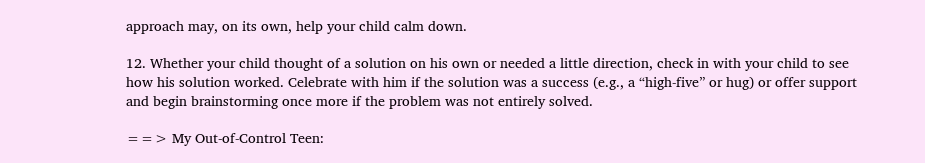approach may, on its own, help your child calm down.

12. Whether your child thought of a solution on his own or needed a little direction, check in with your child to see how his solution worked. Celebrate with him if the solution was a success (e.g., a “high-five” or hug) or offer support and begin brainstorming once more if the problem was not entirely solved.

==> My Out-of-Control Teen: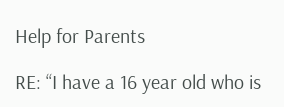Help for Parents

RE: “I have a 16 year old who is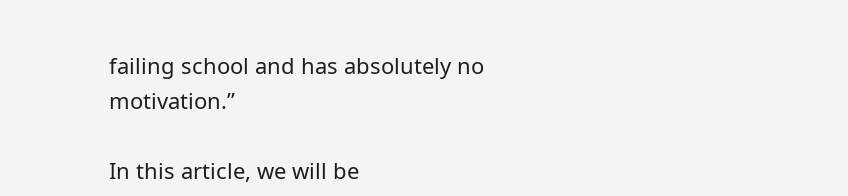failing school and has absolutely no motivation.”

In this article, we will be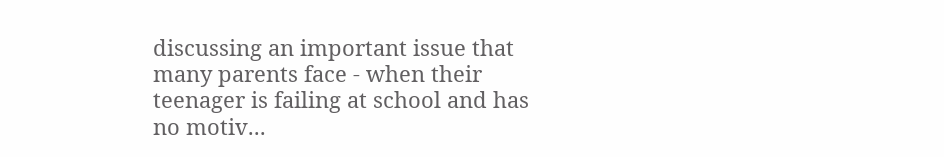discussing an important issue that many parents face - when their teenager is failing at school and has no motiv...